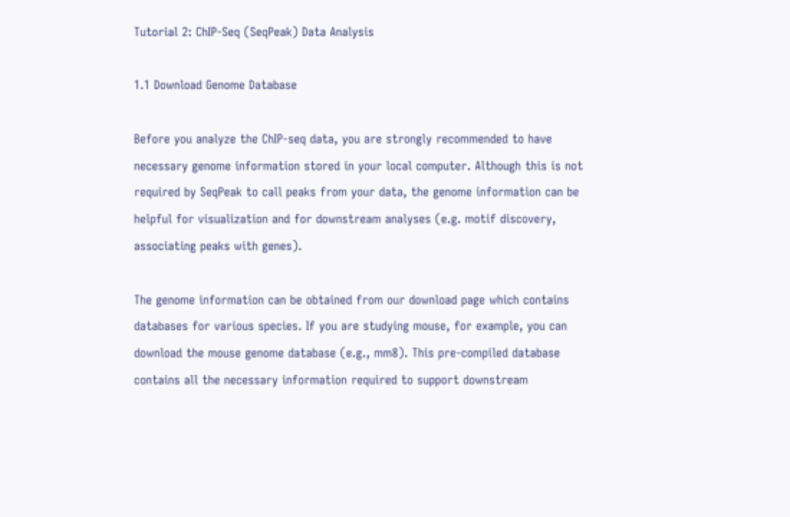Tutorial 2: ChIP-Seq (SeqPeak) Data Analysis

1.1 Download Genome Database

Before you analyze the ChIP-seq data, you are strongly recommended to have necessary genome information stored in your local computer. Although this is not required by SeqPeak to call peaks from your data, the genome information can be helpful for visualization and for downstream analyses (e.g. motif discovery, associating peaks with genes).

The genome information can be obtained from our download page which contains databases for various species. If you are studying mouse, for example, you can download the mouse genome database (e.g., mm8). This pre-compiled database contains all the necessary information required to support downstream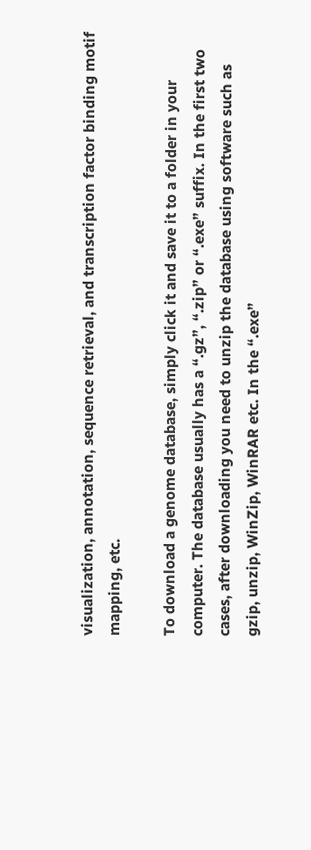visualization, annotation, sequence retrieval, and transcription factor binding motif mapping, etc.

To download a genome database, simply click it and save it to a folder in your computer. The database usually has a “.gz”, “.zip” or “.exe” suffix. In the first two cases, after downloading you need to unzip the database using software such as gzip, unzip, WinZip, WinRAR etc. In the “.exe”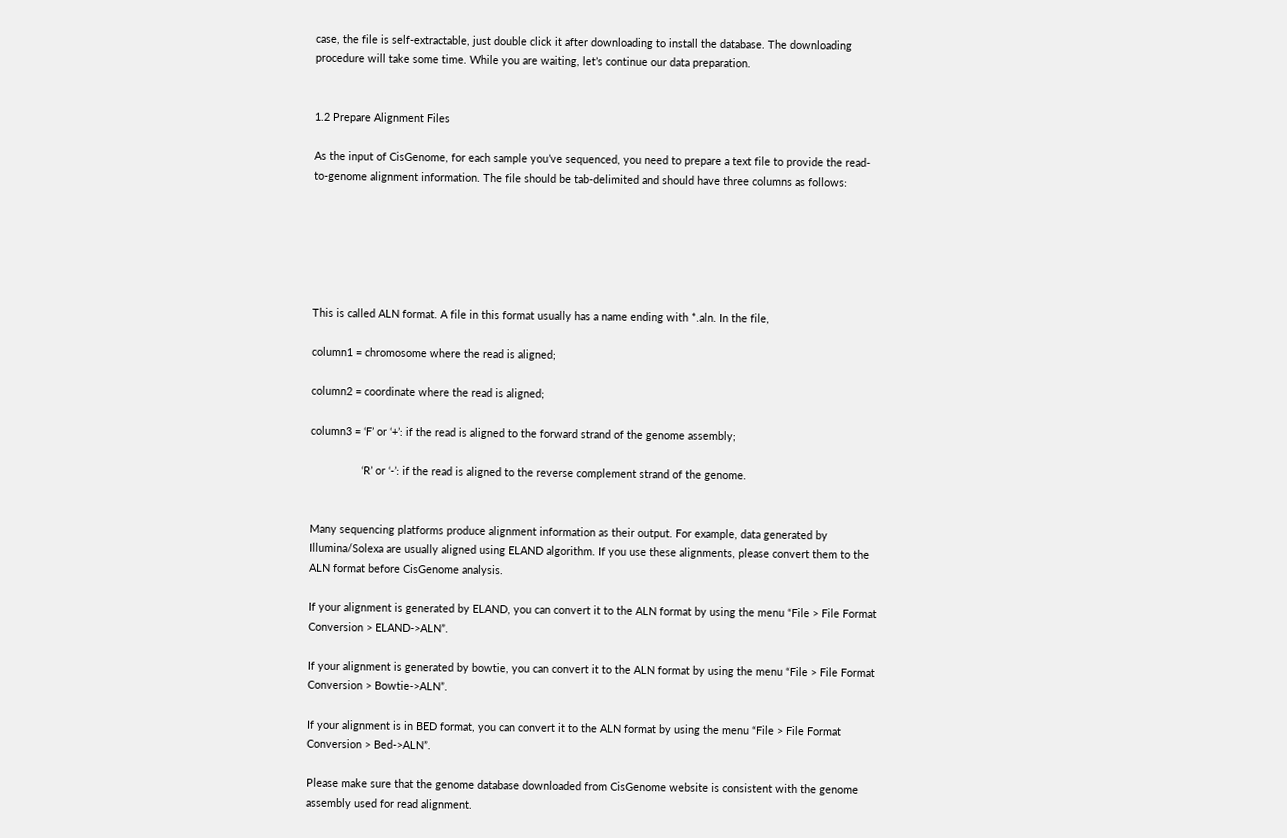case, the file is self-extractable, just double click it after downloading to install the database. The downloading procedure will take some time. While you are waiting, let’s continue our data preparation.


1.2 Prepare Alignment Files

As the input of CisGenome, for each sample you’ve sequenced, you need to prepare a text file to provide the read-to-genome alignment information. The file should be tab-delimited and should have three columns as follows:






This is called ALN format. A file in this format usually has a name ending with *.aln. In the file,

column1 = chromosome where the read is aligned;

column2 = coordinate where the read is aligned;

column3 = ‘F’ or ‘+’: if the read is aligned to the forward strand of the genome assembly;

                 ‘R’ or ‘-’: if the read is aligned to the reverse complement strand of the genome.


Many sequencing platforms produce alignment information as their output. For example, data generated by Illumina/Solexa are usually aligned using ELAND algorithm. If you use these alignments, please convert them to the ALN format before CisGenome analysis.

If your alignment is generated by ELAND, you can convert it to the ALN format by using the menu “File > File Format Conversion > ELAND->ALN”.

If your alignment is generated by bowtie, you can convert it to the ALN format by using the menu “File > File Format Conversion > Bowtie->ALN”.

If your alignment is in BED format, you can convert it to the ALN format by using the menu “File > File Format Conversion > Bed->ALN”.

Please make sure that the genome database downloaded from CisGenome website is consistent with the genome assembly used for read alignment.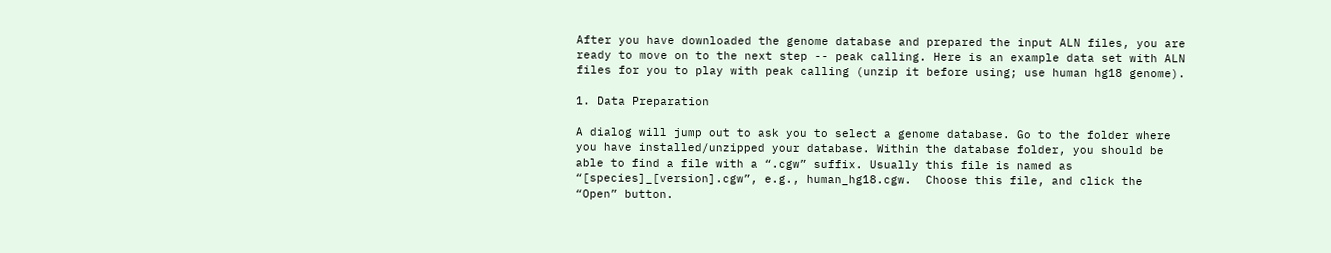After you have downloaded the genome database and prepared the input ALN files, you are ready to move on to the next step -- peak calling. Here is an example data set with ALN files for you to play with peak calling (unzip it before using; use human hg18 genome).

1. Data Preparation

A dialog will jump out to ask you to select a genome database. Go to the folder where you have installed/unzipped your database. Within the database folder, you should be able to find a file with a “.cgw” suffix. Usually this file is named as “[species]_[version].cgw”, e.g., human_hg18.cgw.  Choose this file, and click the “Open” button.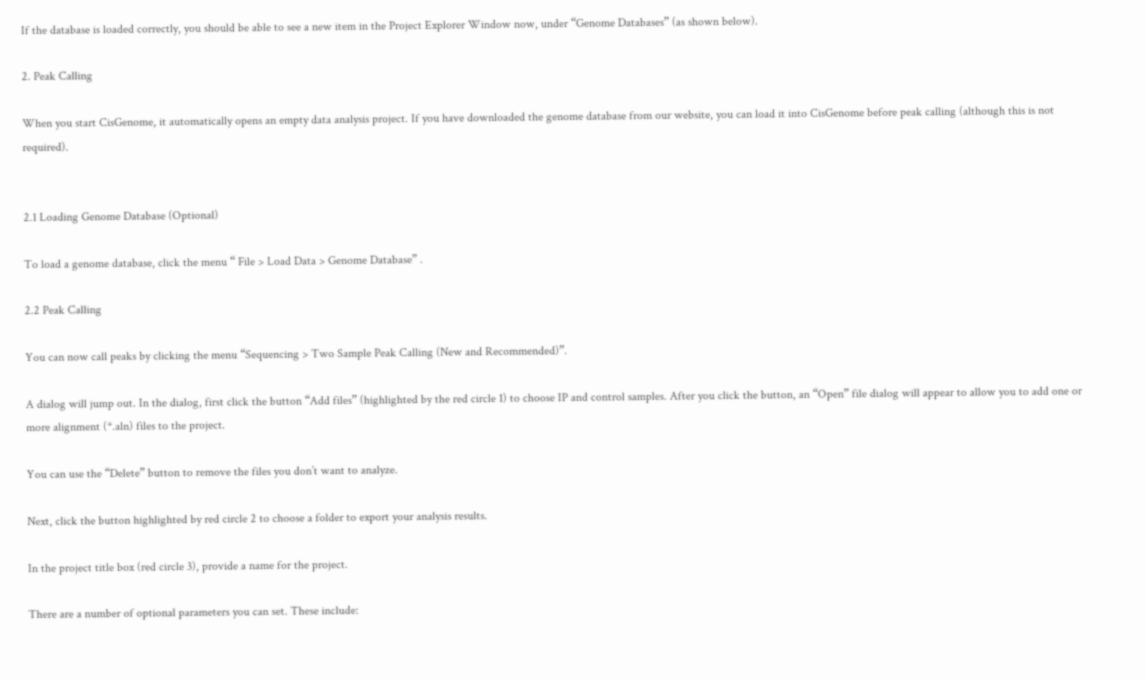If the database is loaded correctly, you should be able to see a new item in the Project Explorer Window now, under “Genome Databases” (as shown below).

2. Peak Calling

When you start CisGenome, it automatically opens an empty data analysis project. If you have downloaded the genome database from our website, you can load it into CisGenome before peak calling (although this is not required).


2.1 Loading Genome Database (Optional)

To load a genome database, click the menu “ File > Load Data > Genome Database” .

2.2 Peak Calling

You can now call peaks by clicking the menu “Sequencing > Two Sample Peak Calling (New and Recommended)”.

A dialog will jump out. In the dialog, first click the button “Add files” (highlighted by the red circle 1) to choose IP and control samples. After you click the button, an “Open” file dialog will appear to allow you to add one or more alignment (*.aln) files to the project.

You can use the “Delete” button to remove the files you don’t want to analyze.

Next, click the button highlighted by red circle 2 to choose a folder to export your analysis results.

In the project title box (red circle 3), provide a name for the project.

There are a number of optional parameters you can set. These include: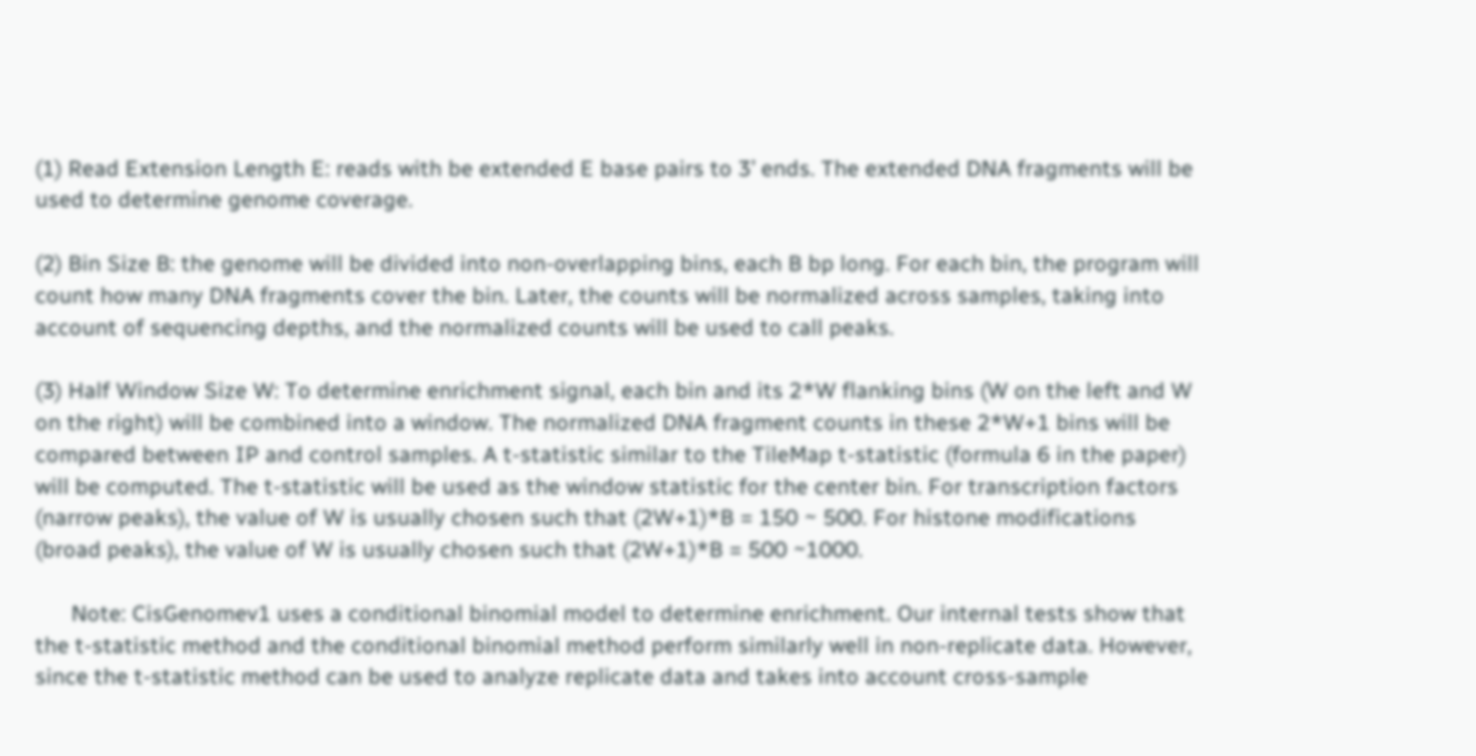(1) Read Extension Length E: reads with be extended E base pairs to 3’ ends. The extended DNA fragments will be used to determine genome coverage.

(2) Bin Size B: the genome will be divided into non-overlapping bins, each B bp long. For each bin, the program will count how many DNA fragments cover the bin. Later, the counts will be normalized across samples, taking into account of sequencing depths, and the normalized counts will be used to call peaks.

(3) Half Window Size W: To determine enrichment signal, each bin and its 2*W flanking bins (W on the left and W on the right) will be combined into a window. The normalized DNA fragment counts in these 2*W+1 bins will be compared between IP and control samples. A t-statistic similar to the TileMap t-statistic (formula 6 in the paper) will be computed. The t-statistic will be used as the window statistic for the center bin. For transcription factors (narrow peaks), the value of W is usually chosen such that (2W+1)*B = 150 ~ 500. For histone modifications (broad peaks), the value of W is usually chosen such that (2W+1)*B = 500 ~1000.

      Note: CisGenomev1 uses a conditional binomial model to determine enrichment. Our internal tests show that the t-statistic method and the conditional binomial method perform similarly well in non-replicate data. However, since the t-statistic method can be used to analyze replicate data and takes into account cross-sample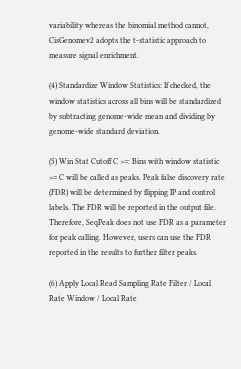variability whereas the binomial method cannot, CisGenomev2 adopts the t-statistic approach to measure signal enrichment.

(4) Standardize Window Statistics: If checked, the window statistics across all bins will be standardized by subtracting genome-wide mean and dividing by genome-wide standard deviation.

(5) Win Stat Cutoff C >=: Bins with window statistic >= C will be called as peaks. Peak false discovery rate (FDR) will be determined by flipping IP and control labels. The FDR will be reported in the output file. Therefore, SeqPeak does not use FDR as a parameter for peak calling. However, users can use the FDR reported in the results to further filter peaks.

(6) Apply Local Read Sampling Rate Filter / Local Rate Window / Local Rate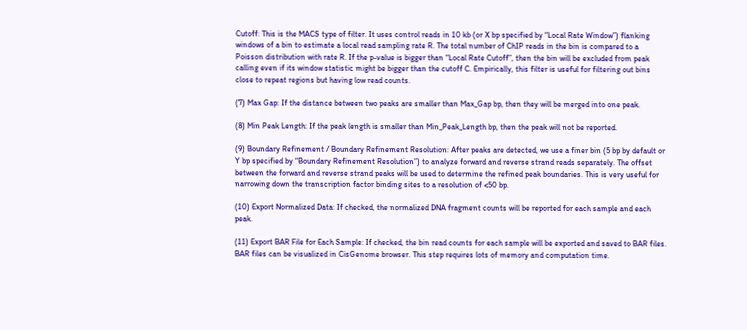Cutoff: This is the MACS type of filter. It uses control reads in 10 kb (or X bp specified by “Local Rate Window”) flanking windows of a bin to estimate a local read sampling rate R. The total number of ChIP reads in the bin is compared to a Poisson distribution with rate R. If the p-value is bigger than “Local Rate Cutoff”, then the bin will be excluded from peak calling even if its window statistic might be bigger than the cutoff C. Empirically, this filter is useful for filtering out bins close to repeat regions but having low read counts.

(7) Max Gap: If the distance between two peaks are smaller than Max_Gap bp, then they will be merged into one peak.

(8) Min Peak Length: If the peak length is smaller than Min_Peak_Length bp, then the peak will not be reported.

(9) Boundary Refinement / Boundary Refinement Resolution: After peaks are detected, we use a finer bin (5 bp by default or Y bp specified by “Boundary Refinement Resolution”) to analyze forward and reverse strand reads separately. The offset between the forward and reverse strand peaks will be used to determine the refined peak boundaries. This is very useful for narrowing down the transcription factor binding sites to a resolution of <50 bp.

(10) Export Normalized Data: If checked, the normalized DNA fragment counts will be reported for each sample and each peak.

(11) Export BAR File for Each Sample: If checked, the bin read counts for each sample will be exported and saved to BAR files. BAR files can be visualized in CisGenome browser. This step requires lots of memory and computation time.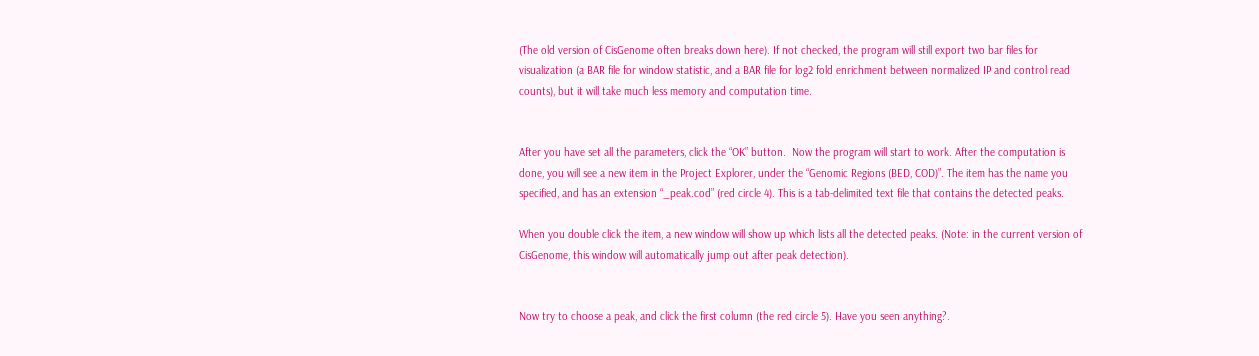(The old version of CisGenome often breaks down here). If not checked, the program will still export two bar files for visualization (a BAR file for window statistic, and a BAR file for log2 fold enrichment between normalized IP and control read counts), but it will take much less memory and computation time.


After you have set all the parameters, click the “OK” button.  Now the program will start to work. After the computation is done, you will see a new item in the Project Explorer, under the “Genomic Regions (BED, COD)”. The item has the name you specified, and has an extension “_peak.cod” (red circle 4). This is a tab-delimited text file that contains the detected peaks.

When you double click the item, a new window will show up which lists all the detected peaks. (Note: in the current version of CisGenome, this window will automatically jump out after peak detection).


Now try to choose a peak, and click the first column (the red circle 5). Have you seen anything?.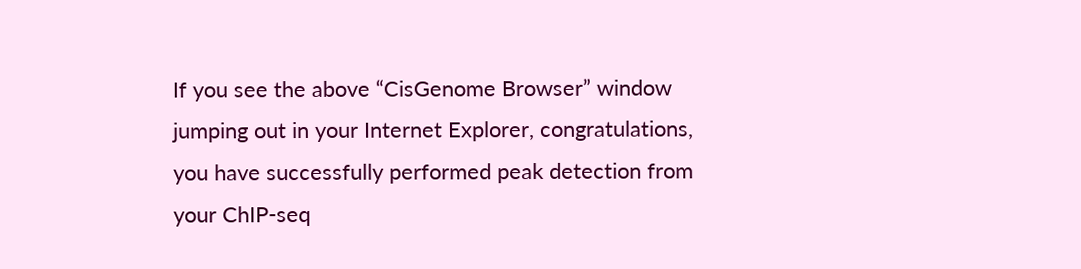If you see the above “CisGenome Browser” window jumping out in your Internet Explorer, congratulations, you have successfully performed peak detection from your ChIP-seq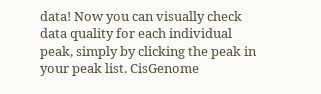data! Now you can visually check data quality for each individual peak, simply by clicking the peak in your peak list. CisGenome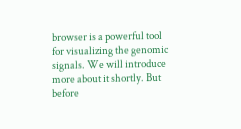browser is a powerful tool for visualizing the genomic signals. We will introduce more about it shortly. But before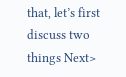that, let’s first discuss two things Next>